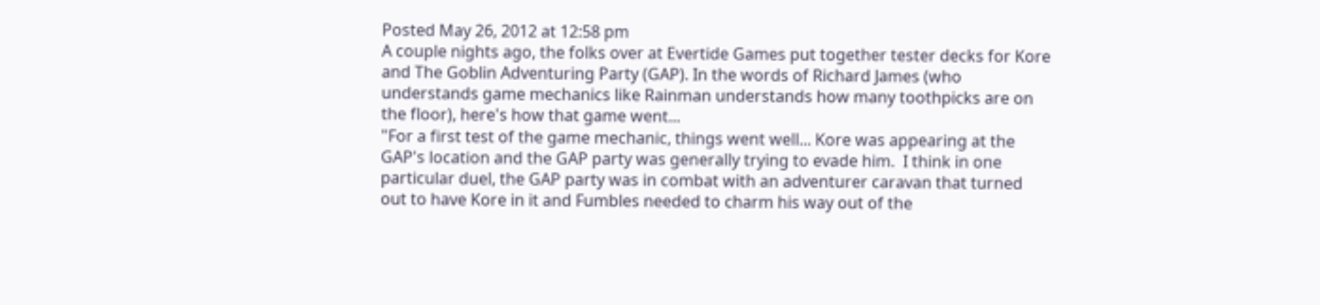Posted May 26, 2012 at 12:58 pm
A couple nights ago, the folks over at Evertide Games put together tester decks for Kore and The Goblin Adventuring Party (GAP). In the words of Richard James (who understands game mechanics like Rainman understands how many toothpicks are on the floor), here's how that game went...
"For a first test of the game mechanic, things went well... Kore was appearing at the GAP's location and the GAP party was generally trying to evade him.  I think in one particular duel, the GAP party was in combat with an adventurer caravan that turned out to have Kore in it and Fumbles needed to charm his way out of the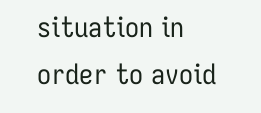situation in order to avoid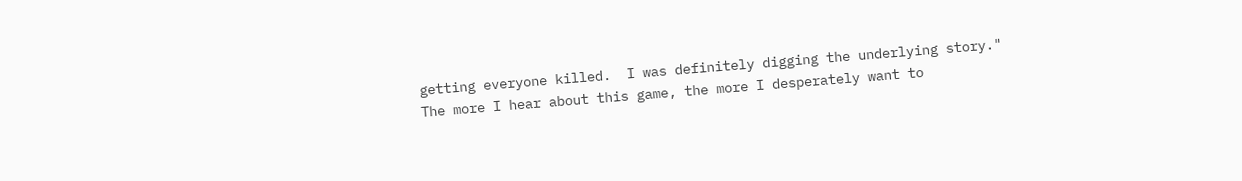getting everyone killed.  I was definitely digging the underlying story."
The more I hear about this game, the more I desperately want to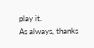play it.
As always, thanks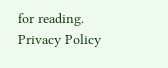for reading.
Privacy Policy